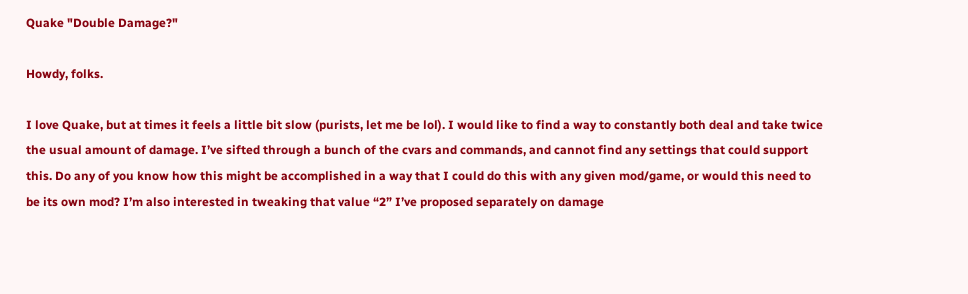Quake "Double Damage?"

Howdy, folks.

I love Quake, but at times it feels a little bit slow (purists, let me be lol). I would like to find a way to constantly both deal and take twice the usual amount of damage. I’ve sifted through a bunch of the cvars and commands, and cannot find any settings that could support this. Do any of you know how this might be accomplished in a way that I could do this with any given mod/game, or would this need to be its own mod? I’m also interested in tweaking that value “2” I’ve proposed separately on damage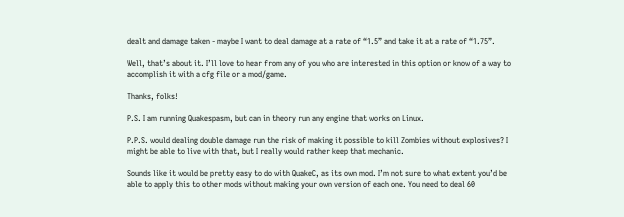dealt and damage taken - maybe I want to deal damage at a rate of “1.5” and take it at a rate of “1.75”.

Well, that’s about it. I’ll love to hear from any of you who are interested in this option or know of a way to accomplish it with a cfg file or a mod/game.

Thanks, folks!

P.S. I am running Quakespasm, but can in theory run any engine that works on Linux.

P.P.S. would dealing double damage run the risk of making it possible to kill Zombies without explosives? I might be able to live with that, but I really would rather keep that mechanic.

Sounds like it would be pretty easy to do with QuakeC, as its own mod. I’m not sure to what extent you’d be able to apply this to other mods without making your own version of each one. You need to deal 60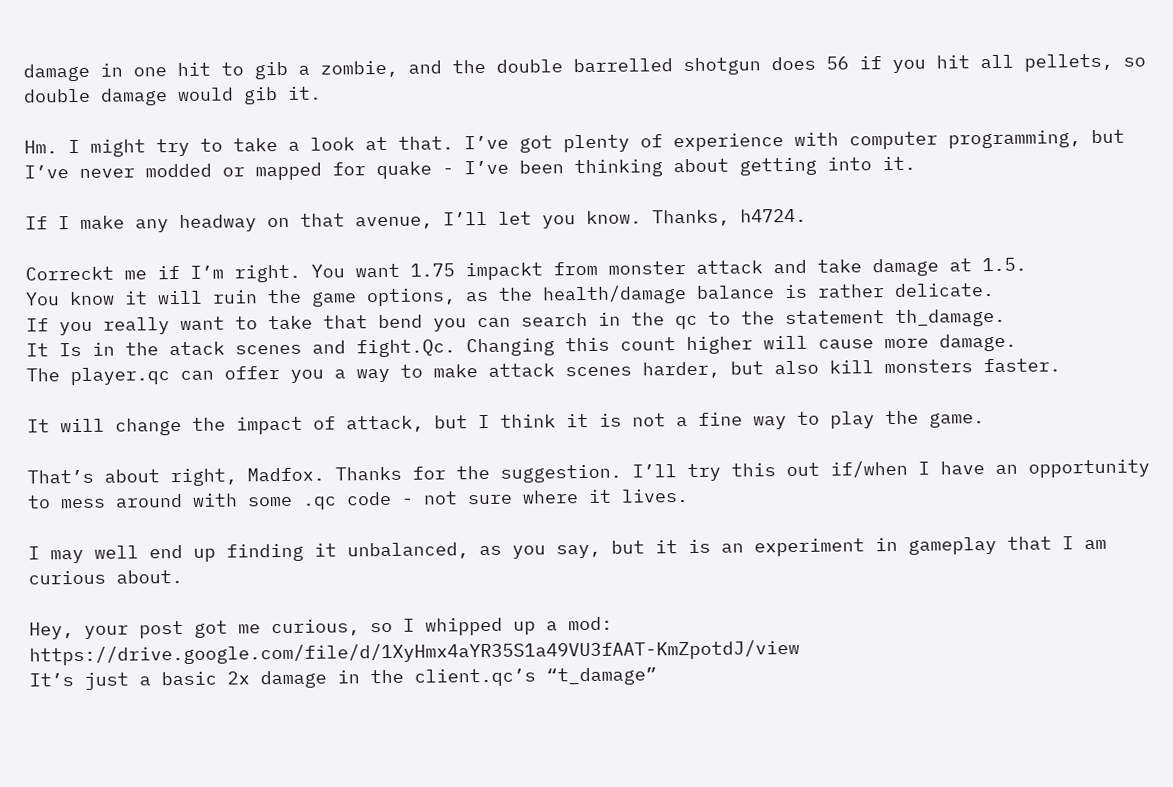damage in one hit to gib a zombie, and the double barrelled shotgun does 56 if you hit all pellets, so double damage would gib it.

Hm. I might try to take a look at that. I’ve got plenty of experience with computer programming, but I’ve never modded or mapped for quake - I’ve been thinking about getting into it.

If I make any headway on that avenue, I’ll let you know. Thanks, h4724.

Correckt me if I’m right. You want 1.75 impackt from monster attack and take damage at 1.5.
You know it will ruin the game options, as the health/damage balance is rather delicate.
If you really want to take that bend you can search in the qc to the statement th_damage.
It Is in the atack scenes and fight.Qc. Changing this count higher will cause more damage.
The player.qc can offer you a way to make attack scenes harder, but also kill monsters faster.

It will change the impact of attack, but I think it is not a fine way to play the game.

That’s about right, Madfox. Thanks for the suggestion. I’ll try this out if/when I have an opportunity to mess around with some .qc code - not sure where it lives.

I may well end up finding it unbalanced, as you say, but it is an experiment in gameplay that I am curious about.

Hey, your post got me curious, so I whipped up a mod: https://drive.google.com/file/d/1XyHmx4aYR35S1a49VU3fAAT-KmZpotdJ/view
It’s just a basic 2x damage in the client.qc’s “t_damage”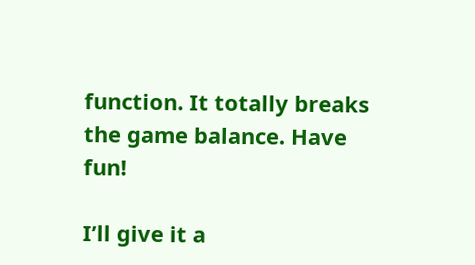function. It totally breaks the game balance. Have fun!

I’ll give it a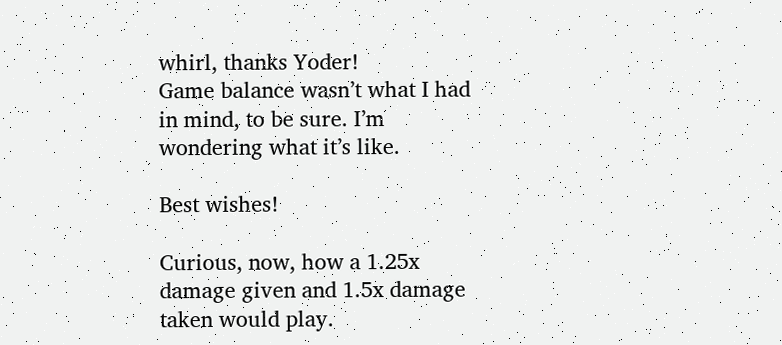whirl, thanks Yoder!
Game balance wasn’t what I had in mind, to be sure. I’m wondering what it’s like.

Best wishes!

Curious, now, how a 1.25x damage given and 1.5x damage taken would play.